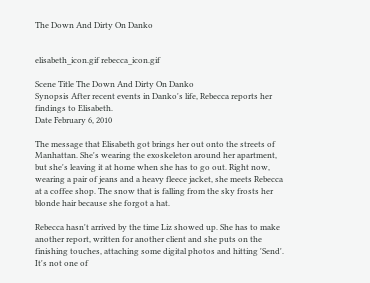The Down And Dirty On Danko


elisabeth_icon.gif rebecca_icon.gif

Scene Title The Down And Dirty On Danko
Synopsis After recent events in Danko's life, Rebecca reports her findings to Elisabeth.
Date February 6, 2010

The message that Elisabeth got brings her out onto the streets of Manhattan. She's wearing the exoskeleton around her apartment, but she's leaving it at home when she has to go out. Right now, wearing a pair of jeans and a heavy fleece jacket, she meets Rebecca at a coffee shop. The snow that is falling from the sky frosts her blonde hair because she forgot a hat.

Rebecca hasn't arrived by the time Liz showed up. She has to make another report, written for another client and she puts on the finishing touches, attaching some digital photos and hitting 'Send'. It's not one of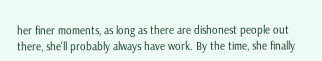her finer moments, as long as there are dishonest people out there, she'll probably always have work. By the time, she finally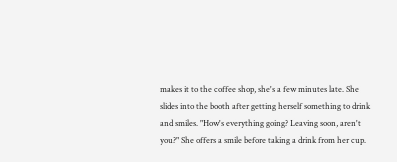makes it to the coffee shop, she's a few minutes late. She slides into the booth after getting herself something to drink and smiles. "How's everything going? Leaving soon, aren't you?" She offers a smile before taking a drink from her cup.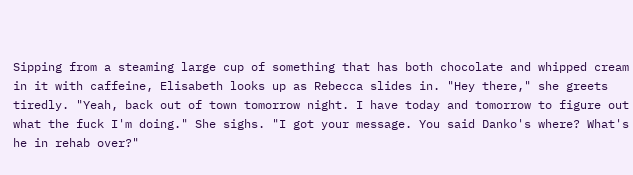Sipping from a steaming large cup of something that has both chocolate and whipped cream in it with caffeine, Elisabeth looks up as Rebecca slides in. "Hey there," she greets tiredly. "Yeah, back out of town tomorrow night. I have today and tomorrow to figure out what the fuck I'm doing." She sighs. "I got your message. You said Danko's where? What's he in rehab over?"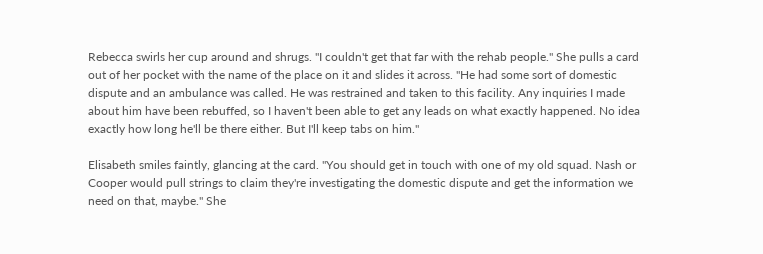Rebecca swirls her cup around and shrugs. "I couldn't get that far with the rehab people." She pulls a card out of her pocket with the name of the place on it and slides it across. "He had some sort of domestic dispute and an ambulance was called. He was restrained and taken to this facility. Any inquiries I made about him have been rebuffed, so I haven't been able to get any leads on what exactly happened. No idea exactly how long he'll be there either. But I'll keep tabs on him."

Elisabeth smiles faintly, glancing at the card. "You should get in touch with one of my old squad. Nash or Cooper would pull strings to claim they're investigating the domestic dispute and get the information we need on that, maybe." She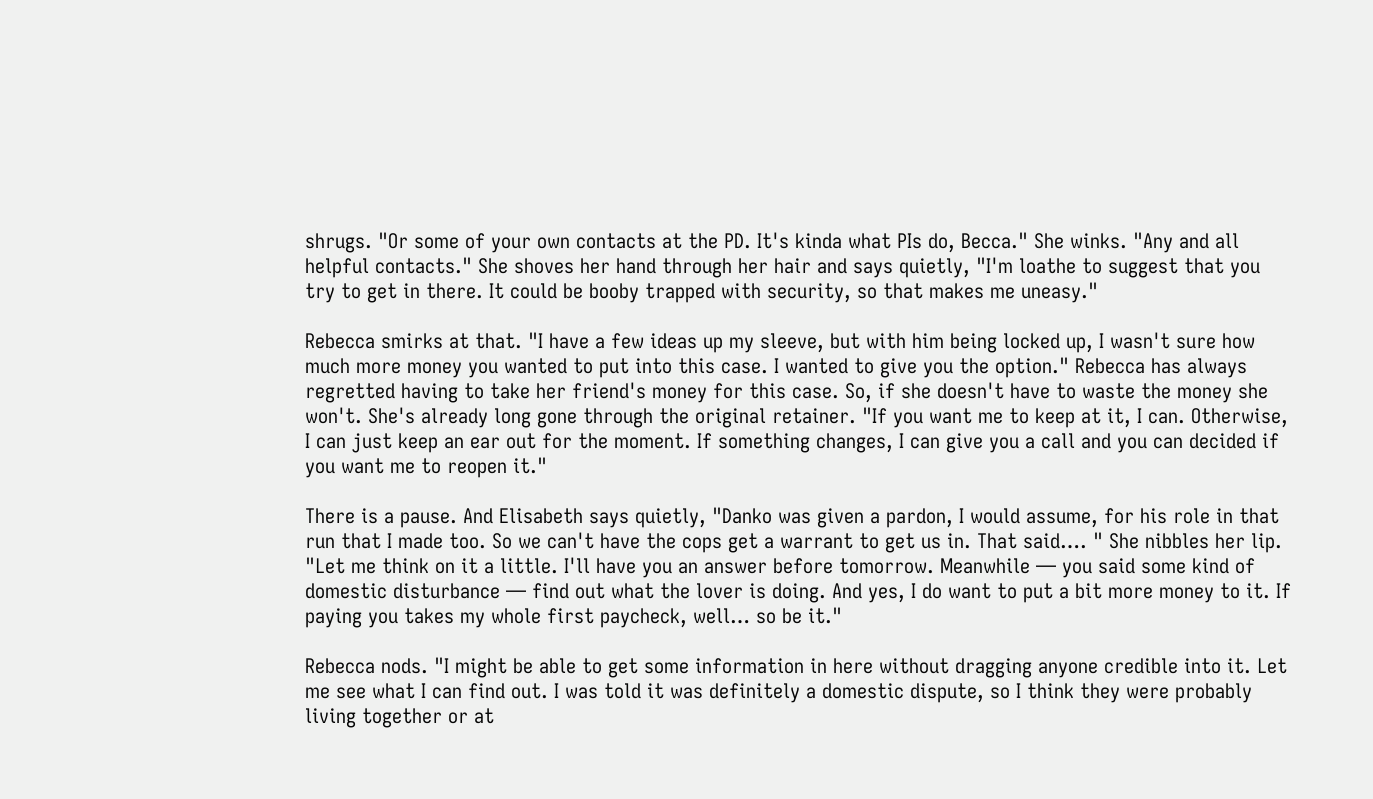shrugs. "Or some of your own contacts at the PD. It's kinda what PIs do, Becca." She winks. "Any and all helpful contacts." She shoves her hand through her hair and says quietly, "I'm loathe to suggest that you try to get in there. It could be booby trapped with security, so that makes me uneasy."

Rebecca smirks at that. "I have a few ideas up my sleeve, but with him being locked up, I wasn't sure how much more money you wanted to put into this case. I wanted to give you the option." Rebecca has always regretted having to take her friend's money for this case. So, if she doesn't have to waste the money she won't. She's already long gone through the original retainer. "If you want me to keep at it, I can. Otherwise, I can just keep an ear out for the moment. If something changes, I can give you a call and you can decided if you want me to reopen it."

There is a pause. And Elisabeth says quietly, "Danko was given a pardon, I would assume, for his role in that run that I made too. So we can't have the cops get a warrant to get us in. That said…. " She nibbles her lip. "Let me think on it a little. I'll have you an answer before tomorrow. Meanwhile — you said some kind of domestic disturbance — find out what the lover is doing. And yes, I do want to put a bit more money to it. If paying you takes my whole first paycheck, well… so be it."

Rebecca nods. "I might be able to get some information in here without dragging anyone credible into it. Let me see what I can find out. I was told it was definitely a domestic dispute, so I think they were probably living together or at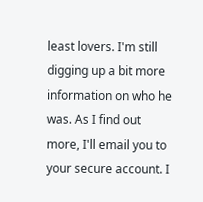least lovers. I'm still digging up a bit more information on who he was. As I find out more, I'll email you to your secure account. I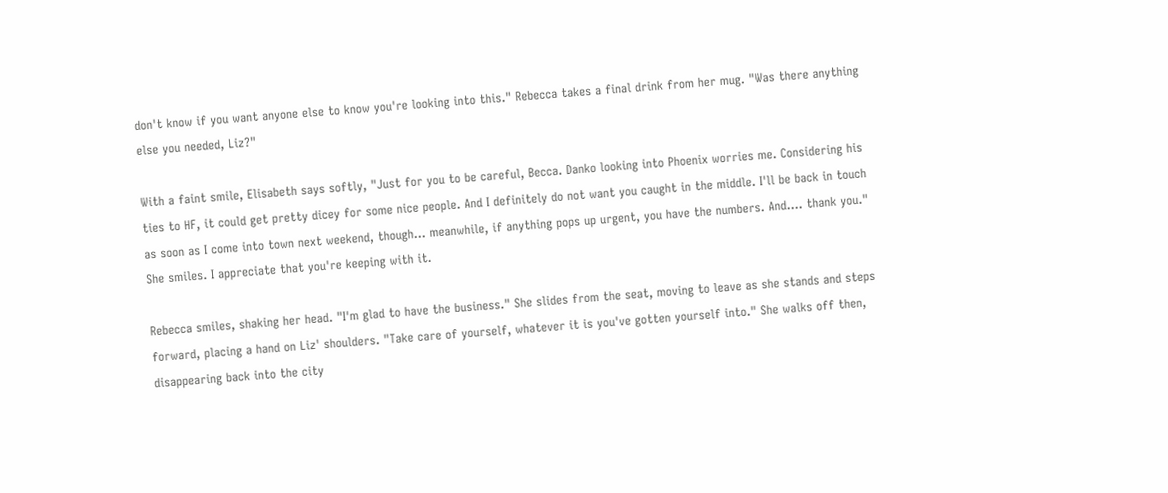don't know if you want anyone else to know you're looking into this." Rebecca takes a final drink from her mug. "Was there anything else you needed, Liz?"

With a faint smile, Elisabeth says softly, "Just for you to be careful, Becca. Danko looking into Phoenix worries me. Considering his ties to HF, it could get pretty dicey for some nice people. And I definitely do not want you caught in the middle. I'll be back in touch as soon as I come into town next weekend, though… meanwhile, if anything pops up urgent, you have the numbers. And…. thank you." She smiles. I appreciate that you're keeping with it.

Rebecca smiles, shaking her head. "I'm glad to have the business." She slides from the seat, moving to leave as she stands and steps forward, placing a hand on Liz' shoulders. "Take care of yourself, whatever it is you've gotten yourself into." She walks off then, disappearing back into the city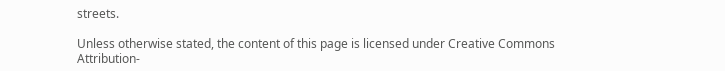streets.

Unless otherwise stated, the content of this page is licensed under Creative Commons Attribution-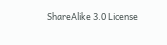ShareAlike 3.0 License